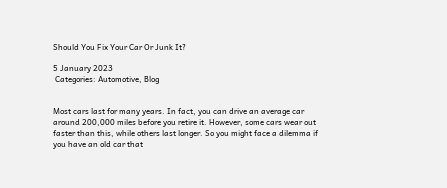Should You Fix Your Car Or Junk It?

5 January 2023
 Categories: Automotive, Blog


Most cars last for many years. In fact, you can drive an average car around 200,000 miles before you retire it. However, some cars wear out faster than this, while others last longer. So you might face a dilemma if you have an old car that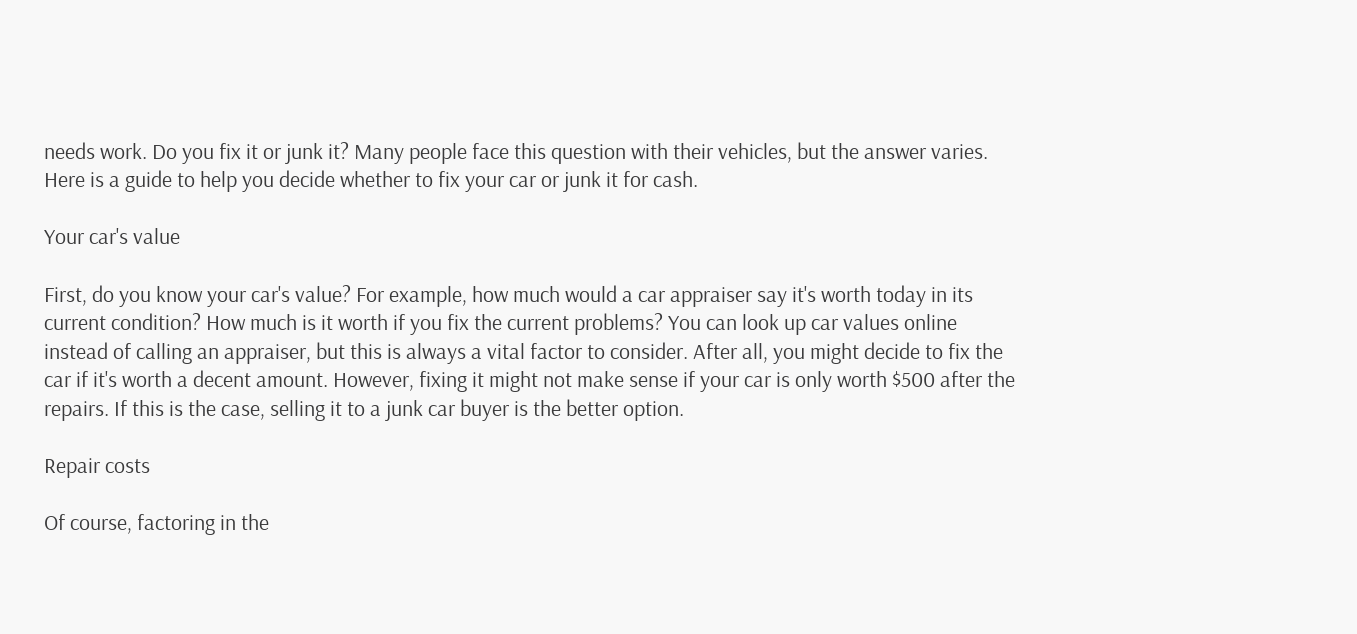needs work. Do you fix it or junk it? Many people face this question with their vehicles, but the answer varies. Here is a guide to help you decide whether to fix your car or junk it for cash.

Your car's value

First, do you know your car's value? For example, how much would a car appraiser say it's worth today in its current condition? How much is it worth if you fix the current problems? You can look up car values online instead of calling an appraiser, but this is always a vital factor to consider. After all, you might decide to fix the car if it's worth a decent amount. However, fixing it might not make sense if your car is only worth $500 after the repairs. If this is the case, selling it to a junk car buyer is the better option.

Repair costs

Of course, factoring in the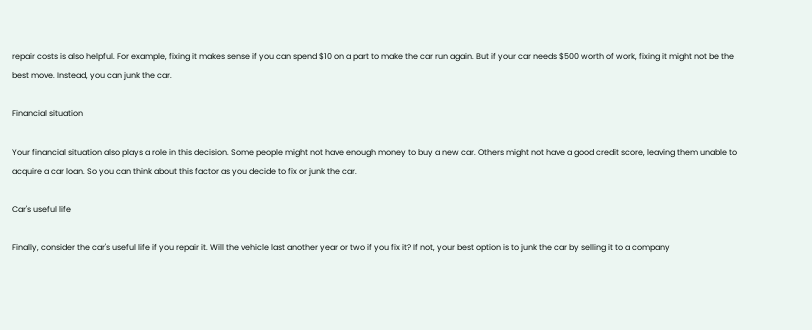repair costs is also helpful. For example, fixing it makes sense if you can spend $10 on a part to make the car run again. But if your car needs $500 worth of work, fixing it might not be the best move. Instead, you can junk the car.

Financial situation

Your financial situation also plays a role in this decision. Some people might not have enough money to buy a new car. Others might not have a good credit score, leaving them unable to acquire a car loan. So you can think about this factor as you decide to fix or junk the car.

Car's useful life

Finally, consider the car's useful life if you repair it. Will the vehicle last another year or two if you fix it? If not, your best option is to junk the car by selling it to a company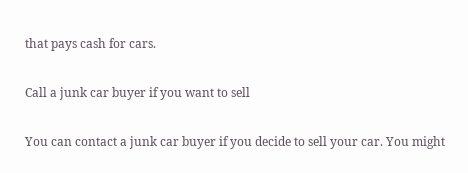that pays cash for cars.

Call a junk car buyer if you want to sell

You can contact a junk car buyer if you decide to sell your car. You might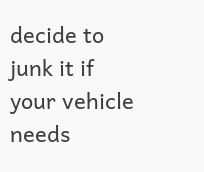decide to junk it if your vehicle needs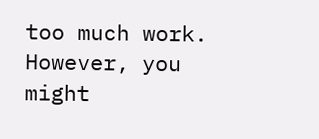too much work. However, you might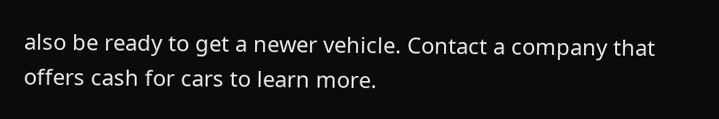also be ready to get a newer vehicle. Contact a company that offers cash for cars to learn more.